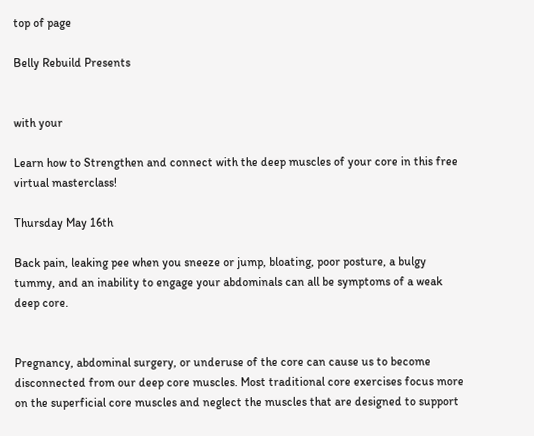top of page

Belly Rebuild Presents


with your

Learn how to Strengthen and connect with the deep muscles of your core in this free virtual masterclass!

Thursday May 16th

Back pain, leaking pee when you sneeze or jump, bloating, poor posture, a bulgy tummy, and an inability to engage your abdominals can all be symptoms of a weak deep core.


Pregnancy, abdominal surgery, or underuse of the core can cause us to become disconnected from our deep core muscles. Most traditional core exercises focus more on the superficial core muscles and neglect the muscles that are designed to support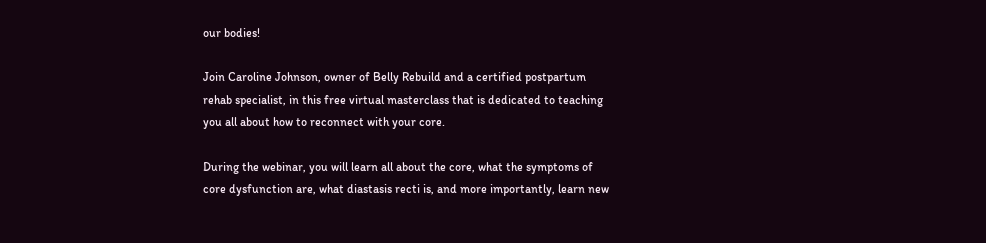our bodies!

Join Caroline Johnson, owner of Belly Rebuild and a certified postpartum rehab specialist, in this free virtual masterclass that is dedicated to teaching you all about how to reconnect with your core.

During the webinar, you will learn all about the core, what the symptoms of core dysfunction are, what diastasis recti is, and more importantly, learn new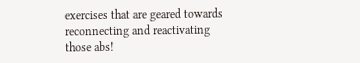exercises that are geared towards reconnecting and reactivating those abs!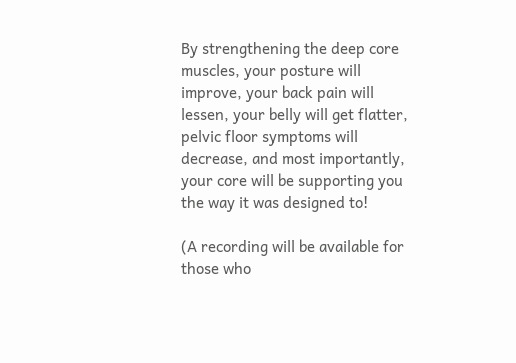By strengthening the deep core muscles, your posture will improve, your back pain will lessen, your belly will get flatter, pelvic floor symptoms will decrease, and most importantly, your core will be supporting you the way it was designed to!

(A recording will be available for those who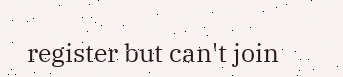register but can't join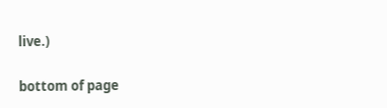live.)

bottom of page